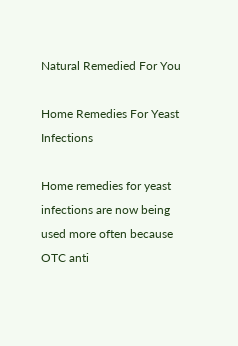Natural Remedied For You

Home Remedies For Yeast Infections

Home remedies for yeast infections are now being used more often because OTC anti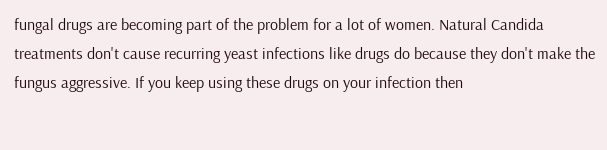fungal drugs are becoming part of the problem for a lot of women. Natural Candida treatments don't cause recurring yeast infections like drugs do because they don't make the fungus aggressive. If you keep using these drugs on your infection then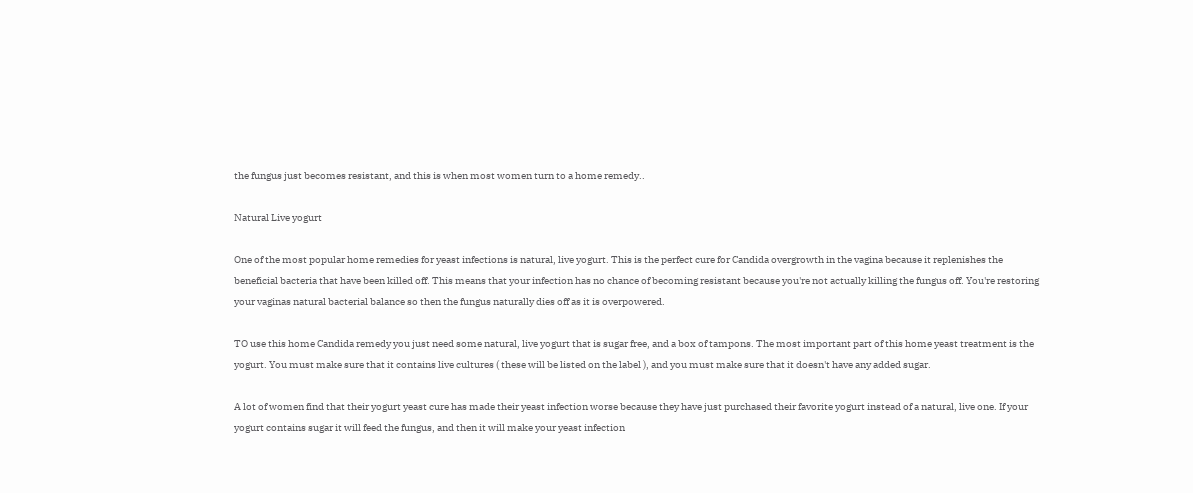the fungus just becomes resistant, and this is when most women turn to a home remedy..

Natural Live yogurt

One of the most popular home remedies for yeast infections is natural, live yogurt. This is the perfect cure for Candida overgrowth in the vagina because it replenishes the beneficial bacteria that have been killed off. This means that your infection has no chance of becoming resistant because you're not actually killing the fungus off. You're restoring your vaginas natural bacterial balance so then the fungus naturally dies off as it is overpowered.

TO use this home Candida remedy you just need some natural, live yogurt that is sugar free, and a box of tampons. The most important part of this home yeast treatment is the yogurt. You must make sure that it contains live cultures ( these will be listed on the label ), and you must make sure that it doesn't have any added sugar.

A lot of women find that their yogurt yeast cure has made their yeast infection worse because they have just purchased their favorite yogurt instead of a natural, live one. If your yogurt contains sugar it will feed the fungus, and then it will make your yeast infection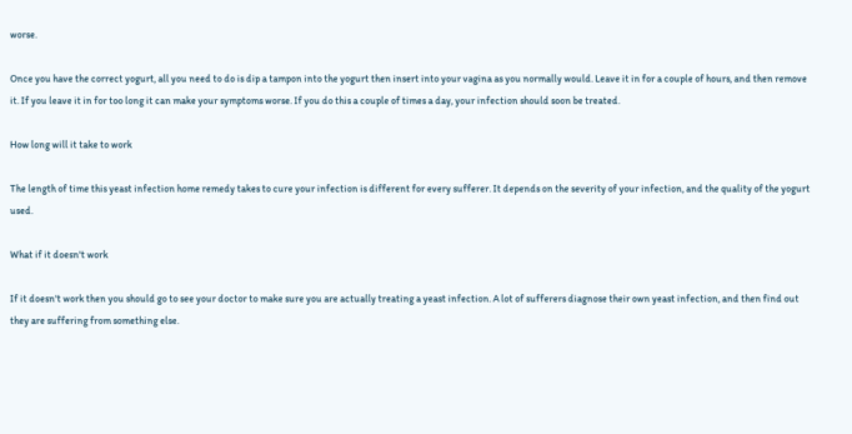worse.

Once you have the correct yogurt, all you need to do is dip a tampon into the yogurt then insert into your vagina as you normally would. Leave it in for a couple of hours, and then remove it. If you leave it in for too long it can make your symptoms worse. If you do this a couple of times a day, your infection should soon be treated.

How long will it take to work

The length of time this yeast infection home remedy takes to cure your infection is different for every sufferer. It depends on the severity of your infection, and the quality of the yogurt used.

What if it doesn't work

If it doesn't work then you should go to see your doctor to make sure you are actually treating a yeast infection. A lot of sufferers diagnose their own yeast infection, and then find out they are suffering from something else.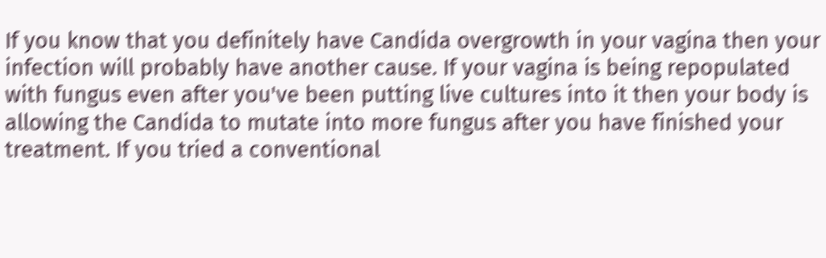If you know that you definitely have Candida overgrowth in your vagina then your infection will probably have another cause. If your vagina is being repopulated with fungus even after you've been putting live cultures into it then your body is allowing the Candida to mutate into more fungus after you have finished your treatment. If you tried a conventional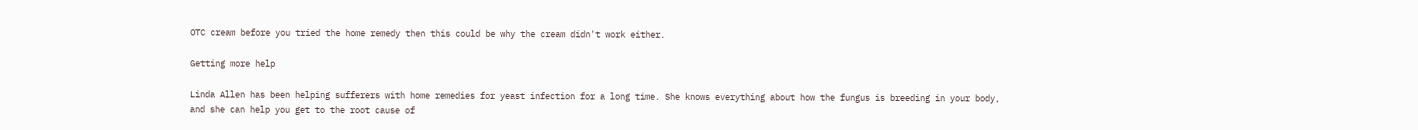OTC cream before you tried the home remedy then this could be why the cream didn't work either.

Getting more help

Linda Allen has been helping sufferers with home remedies for yeast infection for a long time. She knows everything about how the fungus is breeding in your body, and she can help you get to the root cause of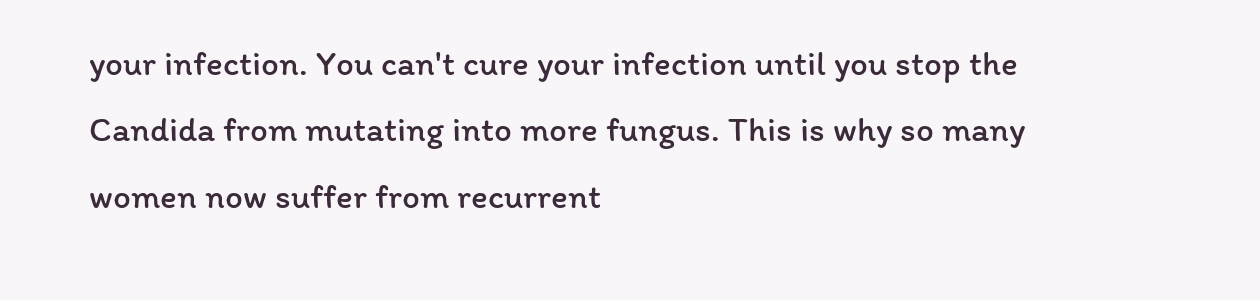your infection. You can't cure your infection until you stop the Candida from mutating into more fungus. This is why so many women now suffer from recurrent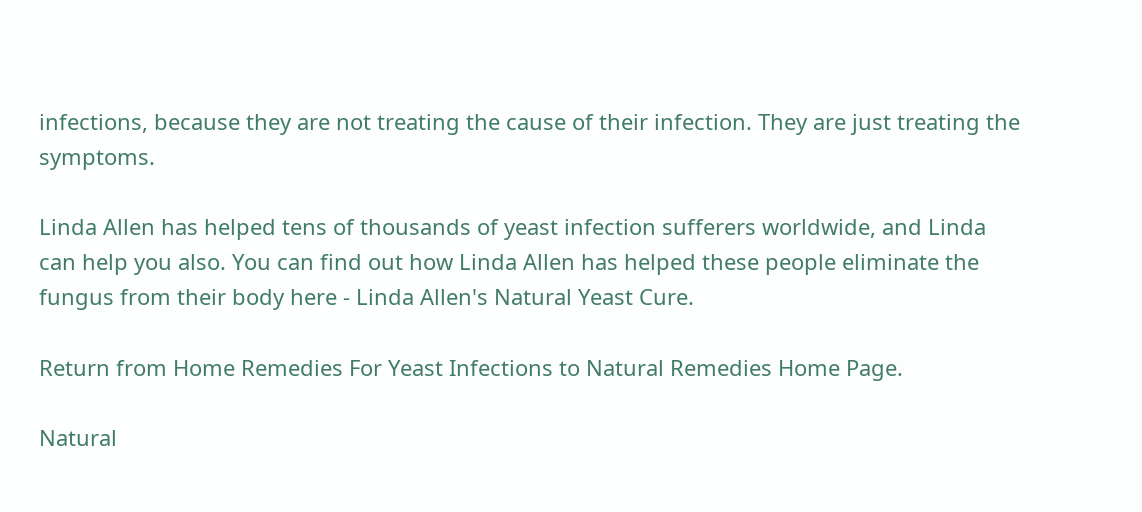infections, because they are not treating the cause of their infection. They are just treating the symptoms.

Linda Allen has helped tens of thousands of yeast infection sufferers worldwide, and Linda can help you also. You can find out how Linda Allen has helped these people eliminate the fungus from their body here - Linda Allen's Natural Yeast Cure.

Return from Home Remedies For Yeast Infections to Natural Remedies Home Page.

Natural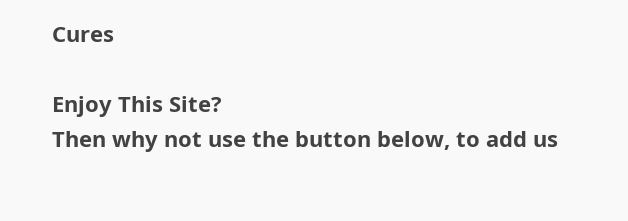Cures

Enjoy This Site?
Then why not use the button below, to add us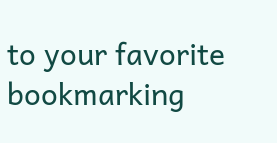to your favorite bookmarking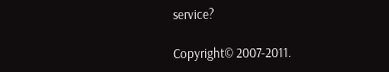service?

Copyright© 2007-2011.